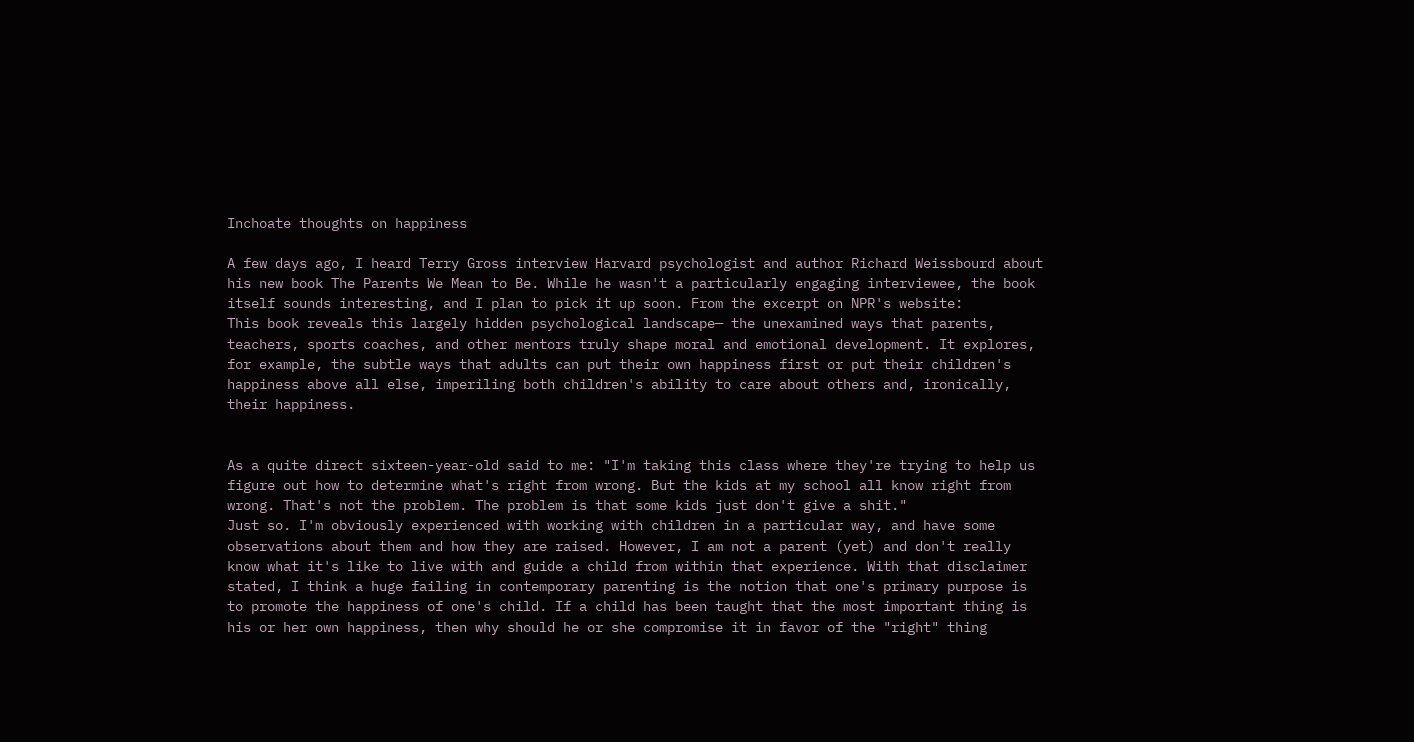Inchoate thoughts on happiness

A few days ago, I heard Terry Gross interview Harvard psychologist and author Richard Weissbourd about his new book The Parents We Mean to Be. While he wasn't a particularly engaging interviewee, the book itself sounds interesting, and I plan to pick it up soon. From the excerpt on NPR's website:
This book reveals this largely hidden psychological landscape— the unexamined ways that parents, teachers, sports coaches, and other mentors truly shape moral and emotional development. It explores, for example, the subtle ways that adults can put their own happiness first or put their children's happiness above all else, imperiling both children's ability to care about others and, ironically, their happiness.


As a quite direct sixteen-year-old said to me: "I'm taking this class where they're trying to help us figure out how to determine what's right from wrong. But the kids at my school all know right from wrong. That's not the problem. The problem is that some kids just don't give a shit."
Just so. I'm obviously experienced with working with children in a particular way, and have some observations about them and how they are raised. However, I am not a parent (yet) and don't really know what it's like to live with and guide a child from within that experience. With that disclaimer stated, I think a huge failing in contemporary parenting is the notion that one's primary purpose is to promote the happiness of one's child. If a child has been taught that the most important thing is his or her own happiness, then why should he or she compromise it in favor of the "right" thing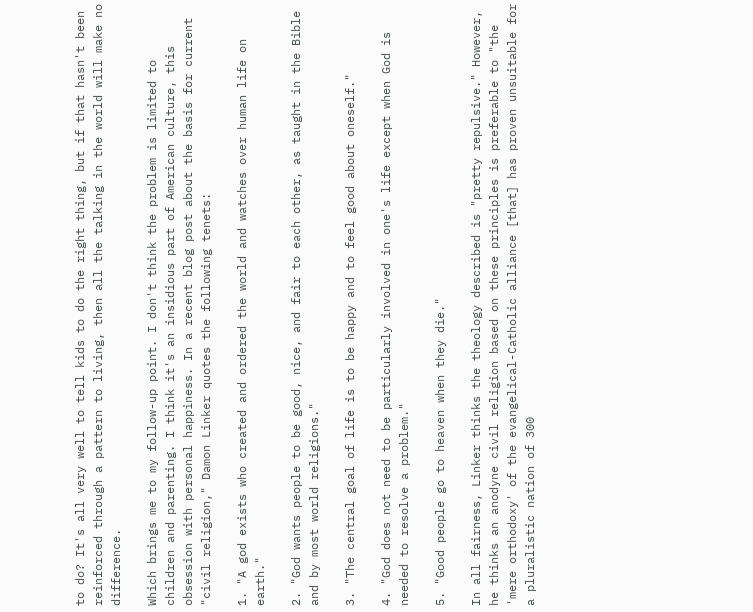to do? It's all very well to tell kids to do the right thing, but if that hasn't been reinforced through a pattern to living, then all the talking in the world will make no difference.

Which brings me to my follow-up point. I don't think the problem is limited to children and parenting. I think it's an insidious part of American culture, this obsession with personal happiness. In a recent blog post about the basis for current "civil religion," Damon Linker quotes the following tenets:

1. "A god exists who created and ordered the world and watches over human life on earth."

2. "God wants people to be good, nice, and fair to each other, as taught in the Bible and by most world religions."

3. "The central goal of life is to be happy and to feel good about oneself."

4. "God does not need to be particularly involved in one's life except when God is needed to resolve a problem."

5. "Good people go to heaven when they die."

In all fairness, Linker thinks the theology described is "pretty repulsive." However, he thinks an anodyne civil religion based on these principles is preferable to "the 'mere orthodoxy' of the evangelical-Catholic alliance [that] has proven unsuitable for a pluralistic nation of 300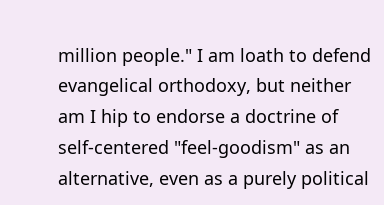million people." I am loath to defend evangelical orthodoxy, but neither am I hip to endorse a doctrine of self-centered "feel-goodism" as an alternative, even as a purely political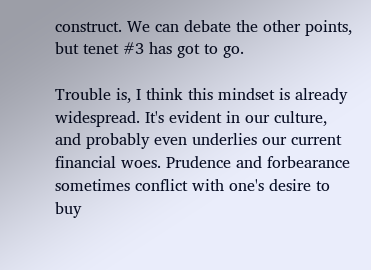construct. We can debate the other points, but tenet #3 has got to go.

Trouble is, I think this mindset is already widespread. It's evident in our culture, and probably even underlies our current financial woes. Prudence and forbearance sometimes conflict with one's desire to buy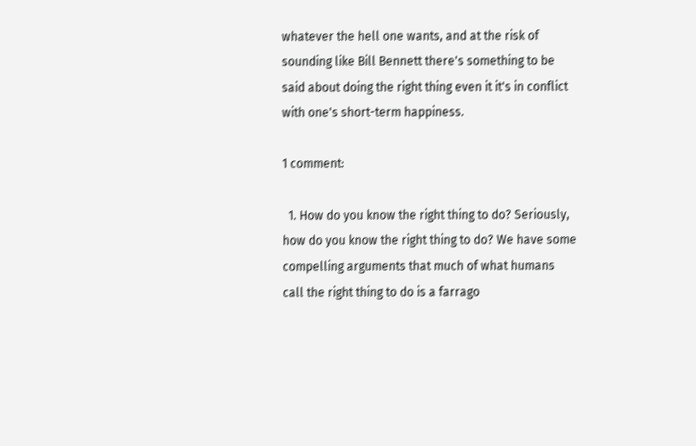whatever the hell one wants, and at the risk of sounding like Bill Bennett there's something to be said about doing the right thing even it it's in conflict with one's short-term happiness.

1 comment:

  1. How do you know the right thing to do? Seriously, how do you know the right thing to do? We have some compelling arguments that much of what humans call the right thing to do is a farrago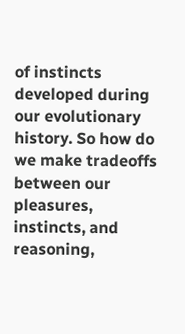of instincts developed during our evolutionary history. So how do we make tradeoffs between our pleasures, instincts, and reasoning,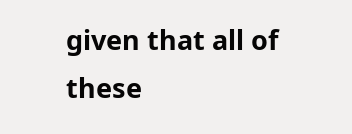given that all of these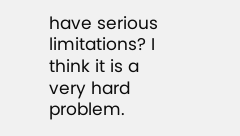have serious limitations? I think it is a very hard problem.